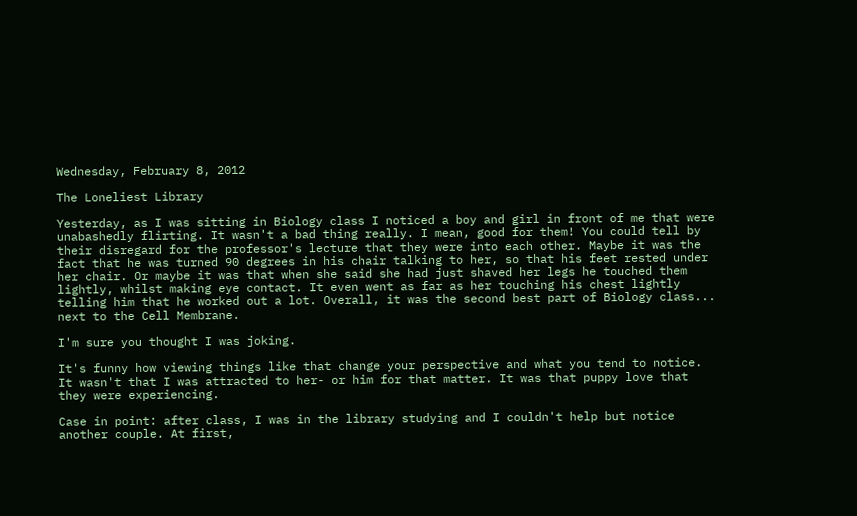Wednesday, February 8, 2012

The Loneliest Library

Yesterday, as I was sitting in Biology class I noticed a boy and girl in front of me that were unabashedly flirting. It wasn't a bad thing really. I mean, good for them! You could tell by their disregard for the professor's lecture that they were into each other. Maybe it was the fact that he was turned 90 degrees in his chair talking to her, so that his feet rested under her chair. Or maybe it was that when she said she had just shaved her legs he touched them lightly, whilst making eye contact. It even went as far as her touching his chest lightly telling him that he worked out a lot. Overall, it was the second best part of Biology class... next to the Cell Membrane.

I'm sure you thought I was joking.

It's funny how viewing things like that change your perspective and what you tend to notice. It wasn't that I was attracted to her- or him for that matter. It was that puppy love that they were experiencing.

Case in point: after class, I was in the library studying and I couldn't help but notice another couple. At first,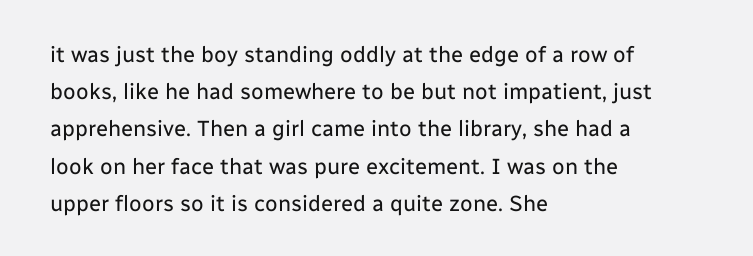it was just the boy standing oddly at the edge of a row of books, like he had somewhere to be but not impatient, just apprehensive. Then a girl came into the library, she had a look on her face that was pure excitement. I was on the upper floors so it is considered a quite zone. She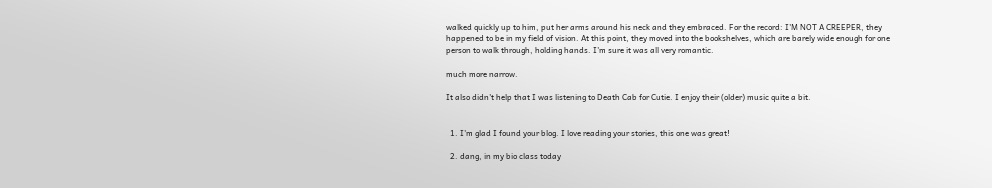walked quickly up to him, put her arms around his neck and they embraced. For the record: I'M NOT A CREEPER, they happened to be in my field of vision. At this point, they moved into the bookshelves, which are barely wide enough for one person to walk through, holding hands. I'm sure it was all very romantic.

much more narrow.

It also didn't help that I was listening to Death Cab for Cutie. I enjoy their (older) music quite a bit.


  1. I'm glad I found your blog. I love reading your stories, this one was great!

  2. dang, in my bio class today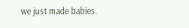we just made babies.